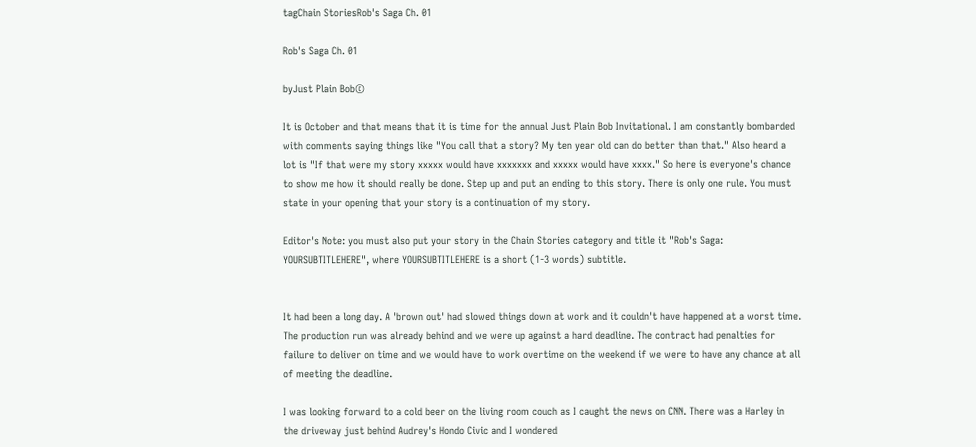tagChain StoriesRob's Saga Ch. 01

Rob's Saga Ch. 01

byJust Plain Bob©

It is October and that means that it is time for the annual Just Plain Bob Invitational. I am constantly bombarded with comments saying things like "You call that a story? My ten year old can do better than that." Also heard a lot is "If that were my story xxxxx would have xxxxxxx and xxxxx would have xxxx." So here is everyone's chance to show me how it should really be done. Step up and put an ending to this story. There is only one rule. You must state in your opening that your story is a continuation of my story.

Editor's Note: you must also put your story in the Chain Stories category and title it "Rob's Saga: YOURSUBTITLEHERE", where YOURSUBTITLEHERE is a short (1-3 words) subtitle.


It had been a long day. A 'brown out' had slowed things down at work and it couldn't have happened at a worst time. The production run was already behind and we were up against a hard deadline. The contract had penalties for failure to deliver on time and we would have to work overtime on the weekend if we were to have any chance at all of meeting the deadline.

I was looking forward to a cold beer on the living room couch as I caught the news on CNN. There was a Harley in the driveway just behind Audrey's Hondo Civic and I wondered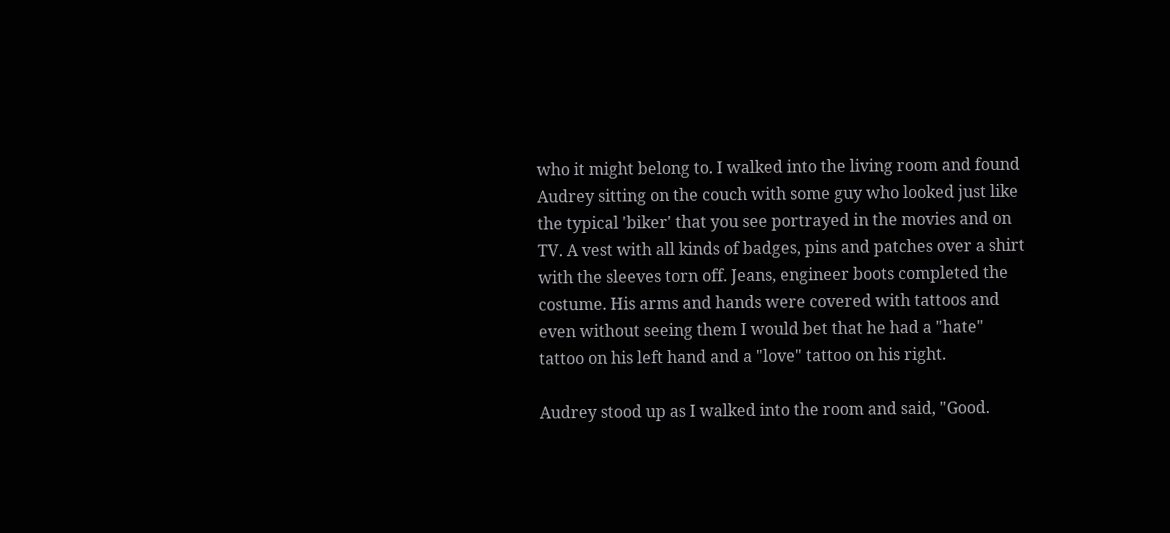who it might belong to. I walked into the living room and found Audrey sitting on the couch with some guy who looked just like the typical 'biker' that you see portrayed in the movies and on TV. A vest with all kinds of badges, pins and patches over a shirt with the sleeves torn off. Jeans, engineer boots completed the costume. His arms and hands were covered with tattoos and even without seeing them I would bet that he had a "hate" tattoo on his left hand and a "love" tattoo on his right.

Audrey stood up as I walked into the room and said, "Good.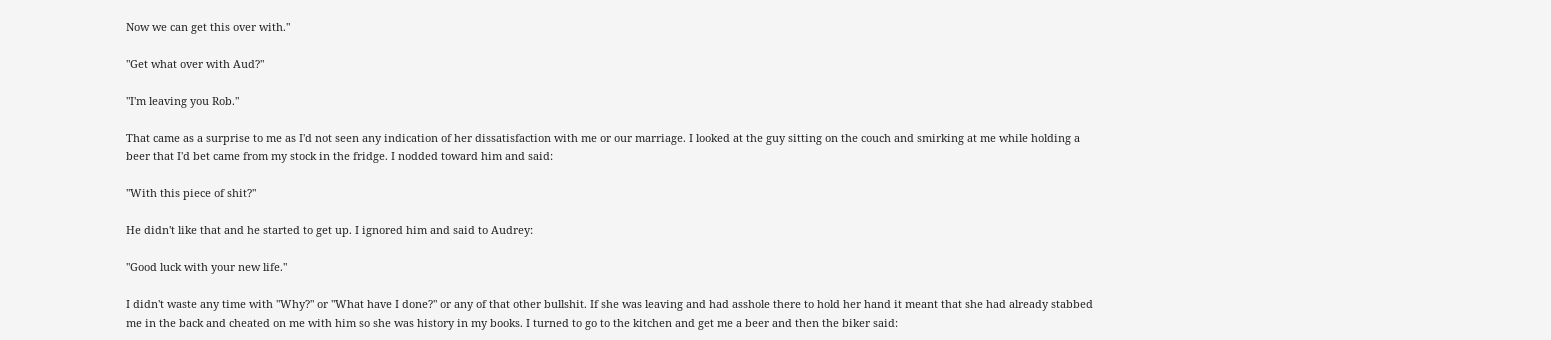Now we can get this over with."

"Get what over with Aud?"

"I'm leaving you Rob."

That came as a surprise to me as I'd not seen any indication of her dissatisfaction with me or our marriage. I looked at the guy sitting on the couch and smirking at me while holding a beer that I'd bet came from my stock in the fridge. I nodded toward him and said:

"With this piece of shit?"

He didn't like that and he started to get up. I ignored him and said to Audrey:

"Good luck with your new life."

I didn't waste any time with "Why?" or "What have I done?" or any of that other bullshit. If she was leaving and had asshole there to hold her hand it meant that she had already stabbed me in the back and cheated on me with him so she was history in my books. I turned to go to the kitchen and get me a beer and then the biker said: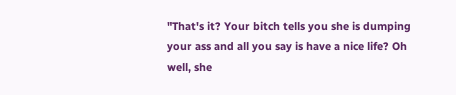"That's it? Your bitch tells you she is dumping your ass and all you say is have a nice life? Oh well, she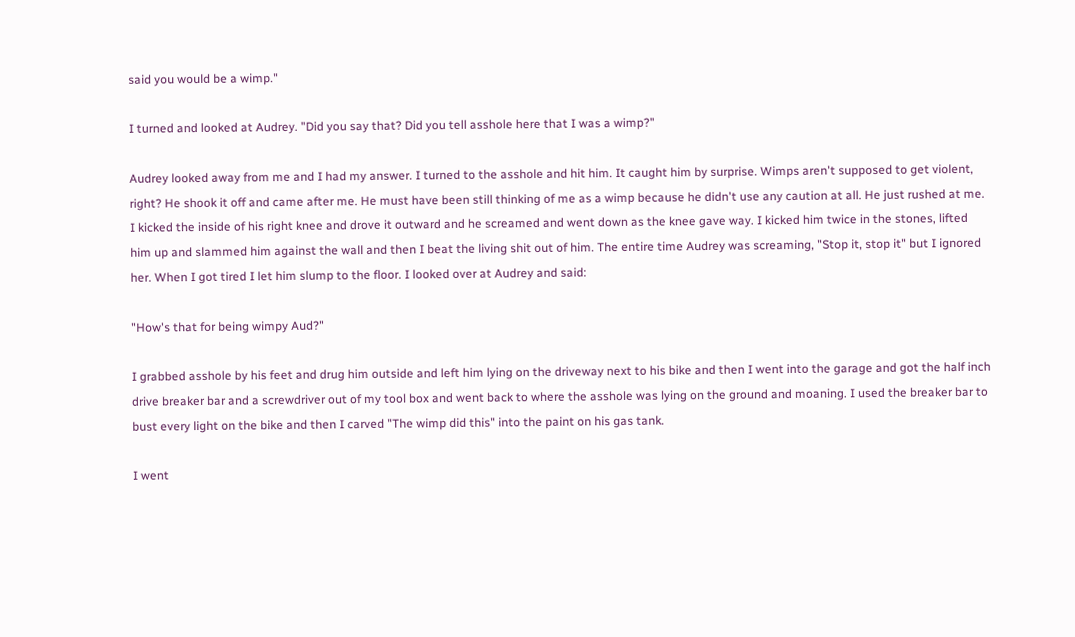said you would be a wimp."

I turned and looked at Audrey. "Did you say that? Did you tell asshole here that I was a wimp?"

Audrey looked away from me and I had my answer. I turned to the asshole and hit him. It caught him by surprise. Wimps aren't supposed to get violent, right? He shook it off and came after me. He must have been still thinking of me as a wimp because he didn't use any caution at all. He just rushed at me. I kicked the inside of his right knee and drove it outward and he screamed and went down as the knee gave way. I kicked him twice in the stones, lifted him up and slammed him against the wall and then I beat the living shit out of him. The entire time Audrey was screaming, "Stop it, stop it" but I ignored her. When I got tired I let him slump to the floor. I looked over at Audrey and said:

"How's that for being wimpy Aud?"

I grabbed asshole by his feet and drug him outside and left him lying on the driveway next to his bike and then I went into the garage and got the half inch drive breaker bar and a screwdriver out of my tool box and went back to where the asshole was lying on the ground and moaning. I used the breaker bar to bust every light on the bike and then I carved "The wimp did this" into the paint on his gas tank.

I went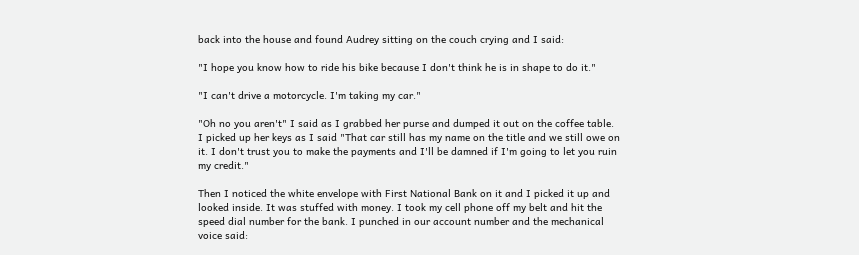back into the house and found Audrey sitting on the couch crying and I said:

"I hope you know how to ride his bike because I don't think he is in shape to do it."

"I can't drive a motorcycle. I'm taking my car."

"Oh no you aren't" I said as I grabbed her purse and dumped it out on the coffee table. I picked up her keys as I said "That car still has my name on the title and we still owe on it. I don't trust you to make the payments and I'll be damned if I'm going to let you ruin my credit."

Then I noticed the white envelope with First National Bank on it and I picked it up and looked inside. It was stuffed with money. I took my cell phone off my belt and hit the speed dial number for the bank. I punched in our account number and the mechanical voice said: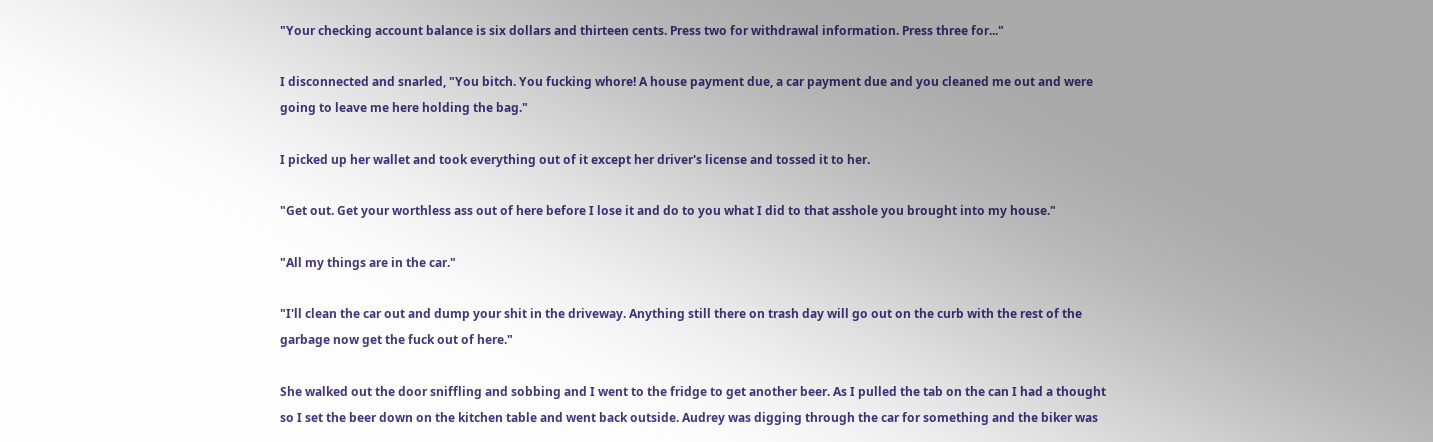"Your checking account balance is six dollars and thirteen cents. Press two for withdrawal information. Press three for..."

I disconnected and snarled, "You bitch. You fucking whore! A house payment due, a car payment due and you cleaned me out and were going to leave me here holding the bag."

I picked up her wallet and took everything out of it except her driver's license and tossed it to her.

"Get out. Get your worthless ass out of here before I lose it and do to you what I did to that asshole you brought into my house."

"All my things are in the car."

"I'll clean the car out and dump your shit in the driveway. Anything still there on trash day will go out on the curb with the rest of the garbage now get the fuck out of here."

She walked out the door sniffling and sobbing and I went to the fridge to get another beer. As I pulled the tab on the can I had a thought so I set the beer down on the kitchen table and went back outside. Audrey was digging through the car for something and the biker was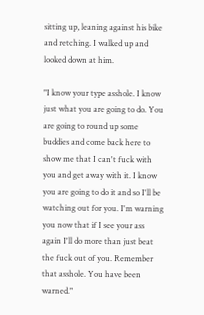sitting up, leaning against his bike and retching. I walked up and looked down at him.

"I know your type asshole. I know just what you are going to do. You are going to round up some buddies and come back here to show me that I can't fuck with you and get away with it. I know you are going to do it and so I'll be watching out for you. I'm warning you now that if I see your ass again I'll do more than just beat the fuck out of you. Remember that asshole. You have been warned."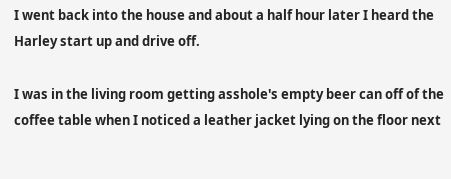I went back into the house and about a half hour later I heard the Harley start up and drive off.

I was in the living room getting asshole's empty beer can off of the coffee table when I noticed a leather jacket lying on the floor next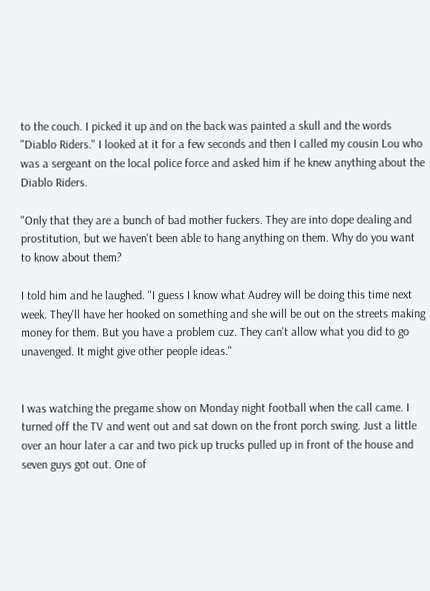to the couch. I picked it up and on the back was painted a skull and the words "Diablo Riders." I looked at it for a few seconds and then I called my cousin Lou who was a sergeant on the local police force and asked him if he knew anything about the Diablo Riders.

"Only that they are a bunch of bad mother fuckers. They are into dope dealing and prostitution, but we haven't been able to hang anything on them. Why do you want to know about them?

I told him and he laughed. "I guess I know what Audrey will be doing this time next week. They'll have her hooked on something and she will be out on the streets making money for them. But you have a problem cuz. They can't allow what you did to go unavenged. It might give other people ideas."


I was watching the pregame show on Monday night football when the call came. I turned off the TV and went out and sat down on the front porch swing. Just a little over an hour later a car and two pick up trucks pulled up in front of the house and seven guys got out. One of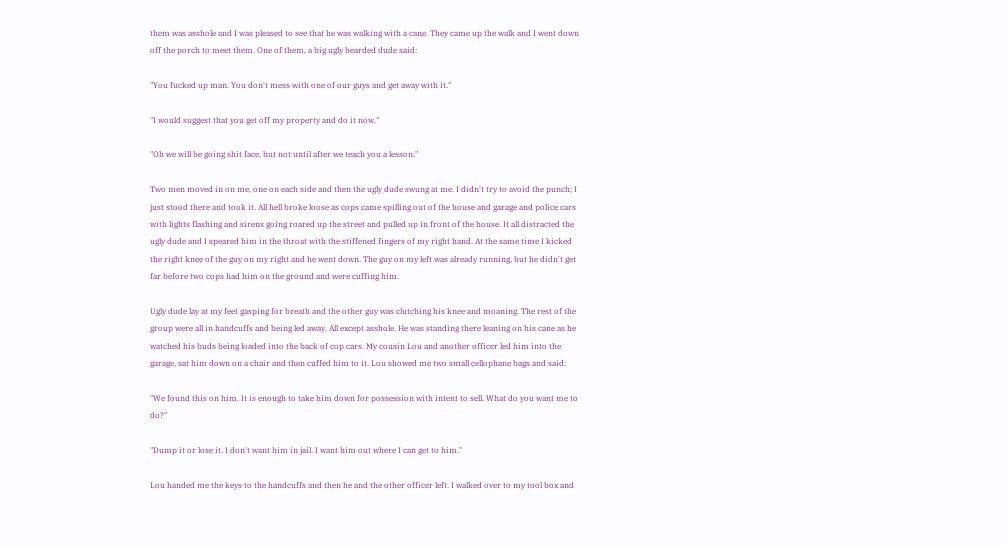them was asshole and I was pleased to see that he was walking with a cane. They came up the walk and I went down off the porch to meet them. One of them, a big ugly bearded dude said:

"You fucked up man. You don't mess with one of our guys and get away with it."

"I would suggest that you get off my property and do it now."

"Oh we will be going shit face, but not until after we teach you a lesson."

Two men moved in on me, one on each side and then the ugly dude swung at me. I didn't try to avoid the punch; I just stood there and took it. All hell broke loose as cops came spilling out of the house and garage and police cars with lights flashing and sirens going roared up the street and pulled up in front of the house. It all distracted the ugly dude and I speared him in the throat with the stiffened fingers of my right hand. At the same time I kicked the right knee of the guy on my right and he went down. The guy on my left was already running, but he didn't get far before two cops had him on the ground and were cuffing him.

Ugly dude lay at my feet gasping for breath and the other guy was clutching his knee and moaning. The rest of the group were all in handcuffs and being led away. All except asshole. He was standing there leaning on his cane as he watched his buds being loaded into the back of cop cars. My cousin Lou and another officer led him into the garage, sat him down on a chair and then cuffed him to it. Lou showed me two small cellophane bags and said:

"We found this on him. It is enough to take him down for possession with intent to sell. What do you want me to do?"

"Dump it or lose it. I don't want him in jail. I want him out where I can get to him."

Lou handed me the keys to the handcuffs and then he and the other officer left. I walked over to my tool box and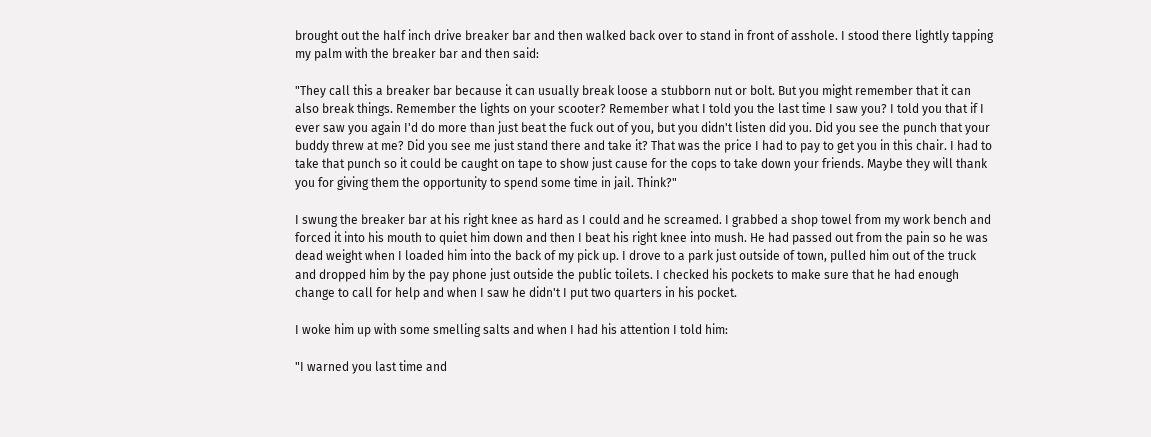brought out the half inch drive breaker bar and then walked back over to stand in front of asshole. I stood there lightly tapping my palm with the breaker bar and then said:

"They call this a breaker bar because it can usually break loose a stubborn nut or bolt. But you might remember that it can also break things. Remember the lights on your scooter? Remember what I told you the last time I saw you? I told you that if I ever saw you again I'd do more than just beat the fuck out of you, but you didn't listen did you. Did you see the punch that your buddy threw at me? Did you see me just stand there and take it? That was the price I had to pay to get you in this chair. I had to take that punch so it could be caught on tape to show just cause for the cops to take down your friends. Maybe they will thank you for giving them the opportunity to spend some time in jail. Think?"

I swung the breaker bar at his right knee as hard as I could and he screamed. I grabbed a shop towel from my work bench and forced it into his mouth to quiet him down and then I beat his right knee into mush. He had passed out from the pain so he was dead weight when I loaded him into the back of my pick up. I drove to a park just outside of town, pulled him out of the truck and dropped him by the pay phone just outside the public toilets. I checked his pockets to make sure that he had enough change to call for help and when I saw he didn't I put two quarters in his pocket.

I woke him up with some smelling salts and when I had his attention I told him:

"I warned you last time and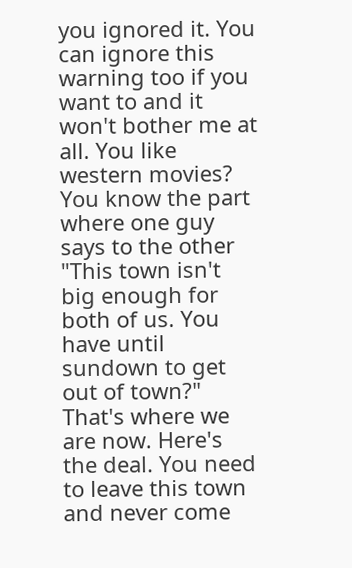you ignored it. You can ignore this warning too if you want to and it won't bother me at all. You like western movies? You know the part where one guy says to the other "This town isn't big enough for both of us. You have until sundown to get out of town?" That's where we are now. Here's the deal. You need to leave this town and never come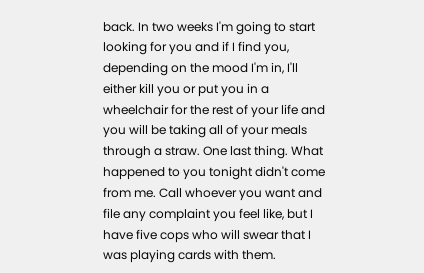back. In two weeks I'm going to start looking for you and if I find you, depending on the mood I'm in, I'll either kill you or put you in a wheelchair for the rest of your life and you will be taking all of your meals through a straw. One last thing. What happened to you tonight didn't come from me. Call whoever you want and file any complaint you feel like, but I have five cops who will swear that I was playing cards with them.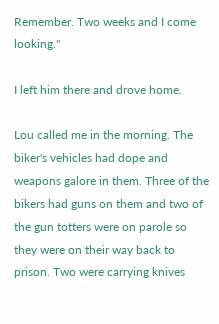Remember. Two weeks and I come looking."

I left him there and drove home.

Lou called me in the morning. The biker's vehicles had dope and weapons galore in them. Three of the bikers had guns on them and two of the gun totters were on parole so they were on their way back to prison. Two were carrying knives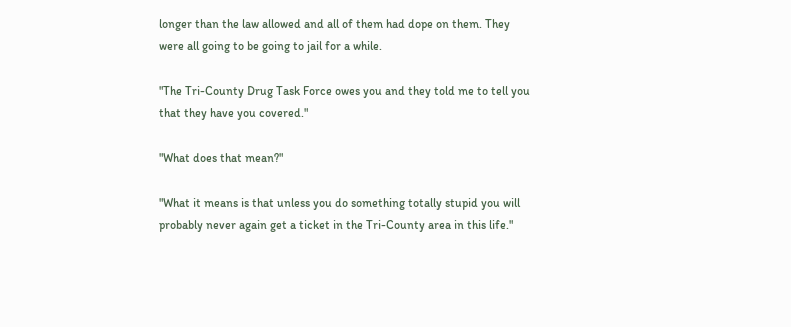longer than the law allowed and all of them had dope on them. They were all going to be going to jail for a while.

"The Tri-County Drug Task Force owes you and they told me to tell you that they have you covered."

"What does that mean?"

"What it means is that unless you do something totally stupid you will probably never again get a ticket in the Tri-County area in this life."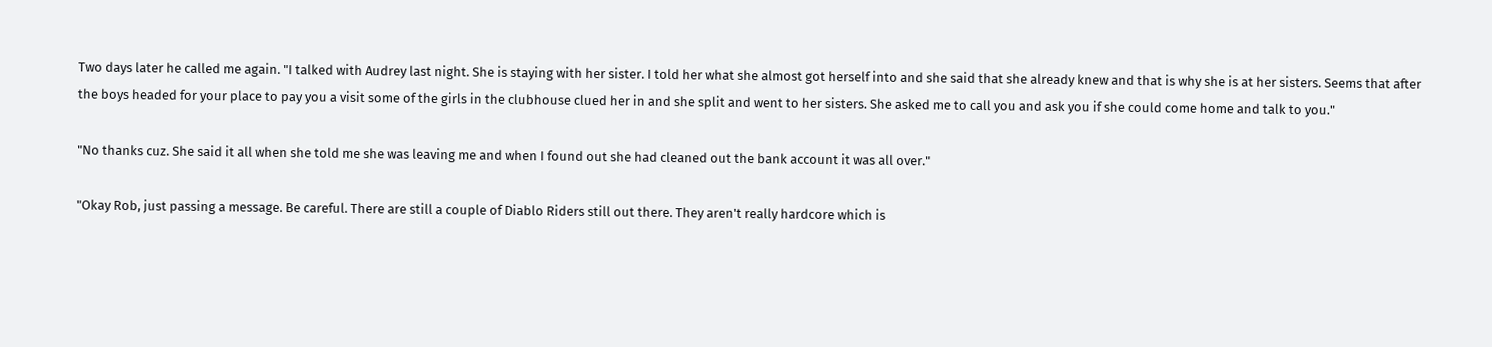Two days later he called me again. "I talked with Audrey last night. She is staying with her sister. I told her what she almost got herself into and she said that she already knew and that is why she is at her sisters. Seems that after the boys headed for your place to pay you a visit some of the girls in the clubhouse clued her in and she split and went to her sisters. She asked me to call you and ask you if she could come home and talk to you."

"No thanks cuz. She said it all when she told me she was leaving me and when I found out she had cleaned out the bank account it was all over."

"Okay Rob, just passing a message. Be careful. There are still a couple of Diablo Riders still out there. They aren't really hardcore which is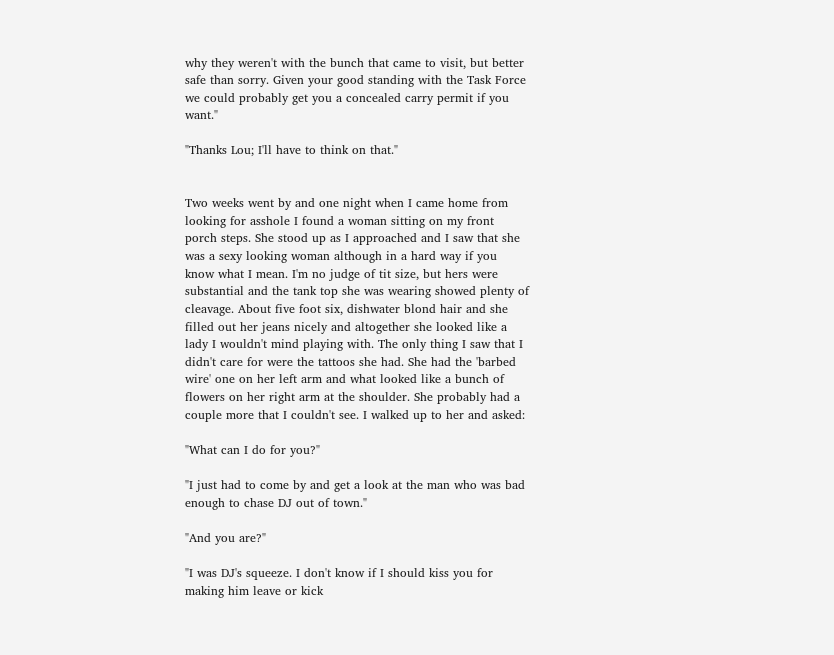why they weren't with the bunch that came to visit, but better safe than sorry. Given your good standing with the Task Force we could probably get you a concealed carry permit if you want."

"Thanks Lou; I'll have to think on that."


Two weeks went by and one night when I came home from looking for asshole I found a woman sitting on my front porch steps. She stood up as I approached and I saw that she was a sexy looking woman although in a hard way if you know what I mean. I'm no judge of tit size, but hers were substantial and the tank top she was wearing showed plenty of cleavage. About five foot six, dishwater blond hair and she filled out her jeans nicely and altogether she looked like a lady I wouldn't mind playing with. The only thing I saw that I didn't care for were the tattoos she had. She had the 'barbed wire' one on her left arm and what looked like a bunch of flowers on her right arm at the shoulder. She probably had a couple more that I couldn't see. I walked up to her and asked:

"What can I do for you?"

"I just had to come by and get a look at the man who was bad enough to chase DJ out of town."

"And you are?"

"I was DJ's squeeze. I don't know if I should kiss you for making him leave or kick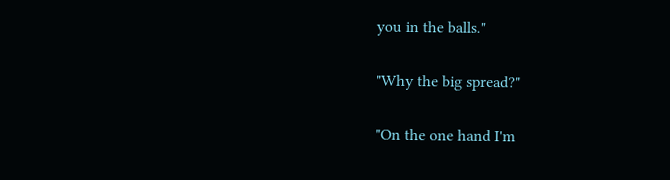you in the balls."

"Why the big spread?"

"On the one hand I'm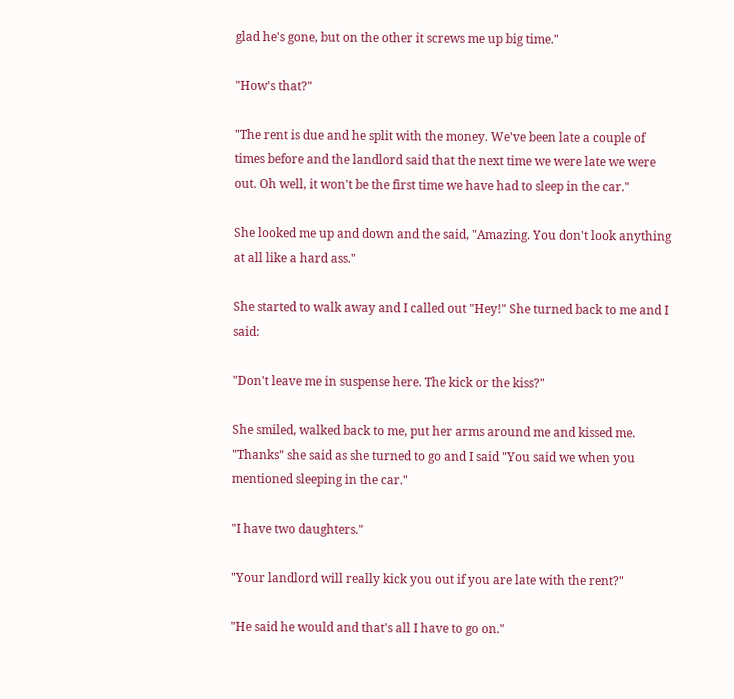glad he's gone, but on the other it screws me up big time."

"How's that?"

"The rent is due and he split with the money. We've been late a couple of times before and the landlord said that the next time we were late we were out. Oh well, it won't be the first time we have had to sleep in the car."

She looked me up and down and the said, "Amazing. You don't look anything at all like a hard ass."

She started to walk away and I called out "Hey!" She turned back to me and I said:

"Don't leave me in suspense here. The kick or the kiss?"

She smiled, walked back to me, put her arms around me and kissed me. "Thanks" she said as she turned to go and I said "You said we when you mentioned sleeping in the car."

"I have two daughters."

"Your landlord will really kick you out if you are late with the rent?"

"He said he would and that's all I have to go on."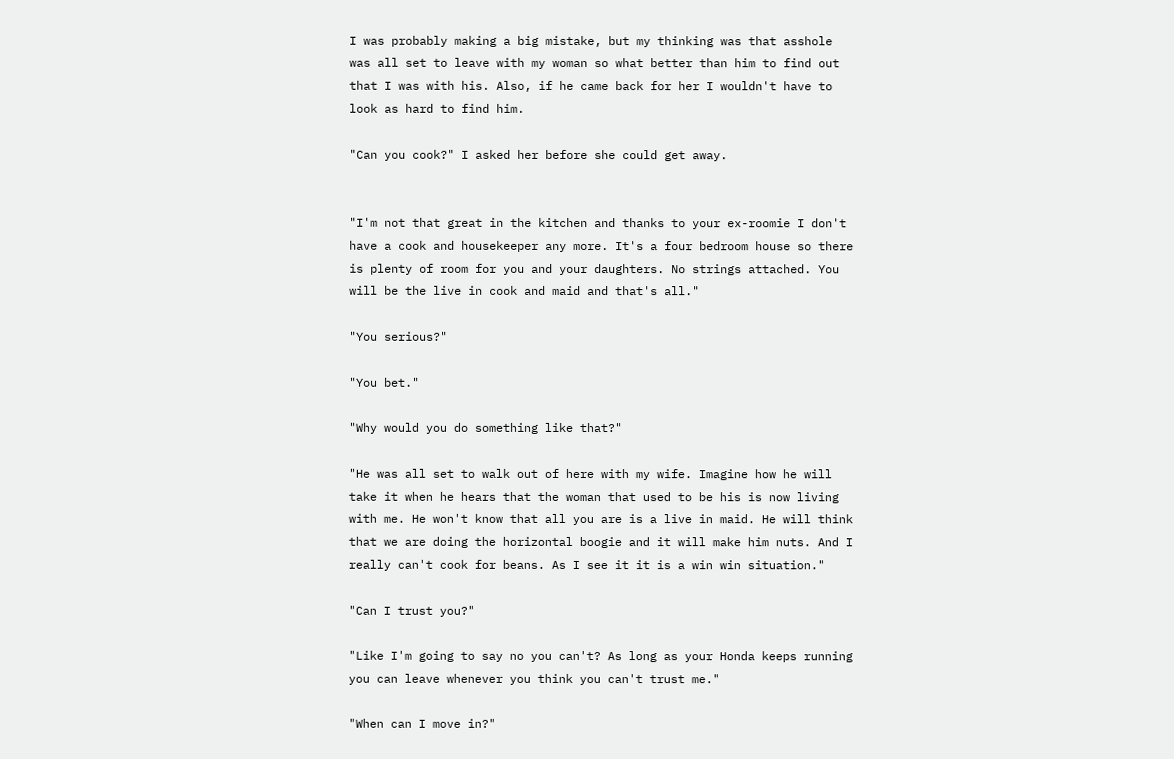I was probably making a big mistake, but my thinking was that asshole was all set to leave with my woman so what better than him to find out that I was with his. Also, if he came back for her I wouldn't have to look as hard to find him.

"Can you cook?" I asked her before she could get away.


"I'm not that great in the kitchen and thanks to your ex-roomie I don't have a cook and housekeeper any more. It's a four bedroom house so there is plenty of room for you and your daughters. No strings attached. You will be the live in cook and maid and that's all."

"You serious?"

"You bet."

"Why would you do something like that?"

"He was all set to walk out of here with my wife. Imagine how he will take it when he hears that the woman that used to be his is now living with me. He won't know that all you are is a live in maid. He will think that we are doing the horizontal boogie and it will make him nuts. And I really can't cook for beans. As I see it it is a win win situation."

"Can I trust you?"

"Like I'm going to say no you can't? As long as your Honda keeps running you can leave whenever you think you can't trust me."

"When can I move in?"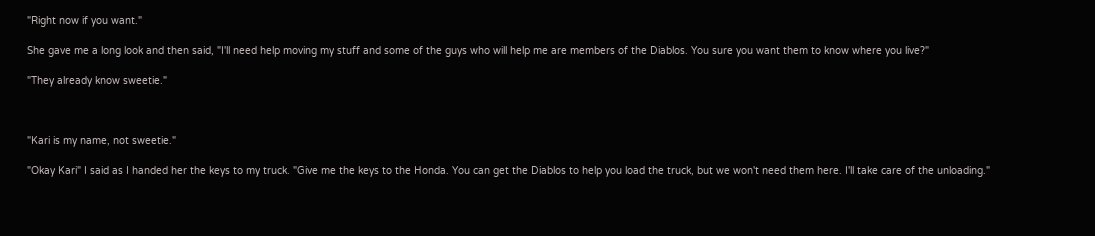"Right now if you want."

She gave me a long look and then said, "I'll need help moving my stuff and some of the guys who will help me are members of the Diablos. You sure you want them to know where you live?"

"They already know sweetie."



"Kari is my name, not sweetie."

"Okay Kari" I said as I handed her the keys to my truck. "Give me the keys to the Honda. You can get the Diablos to help you load the truck, but we won't need them here. I'll take care of the unloading."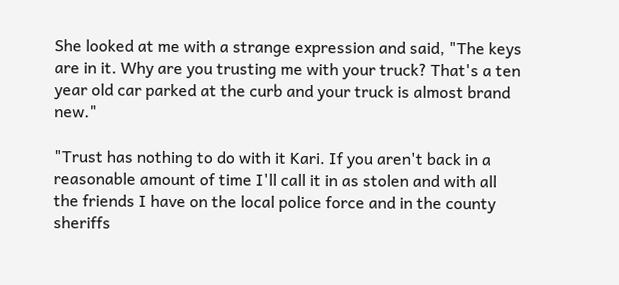She looked at me with a strange expression and said, "The keys are in it. Why are you trusting me with your truck? That's a ten year old car parked at the curb and your truck is almost brand new."

"Trust has nothing to do with it Kari. If you aren't back in a reasonable amount of time I'll call it in as stolen and with all the friends I have on the local police force and in the county sheriffs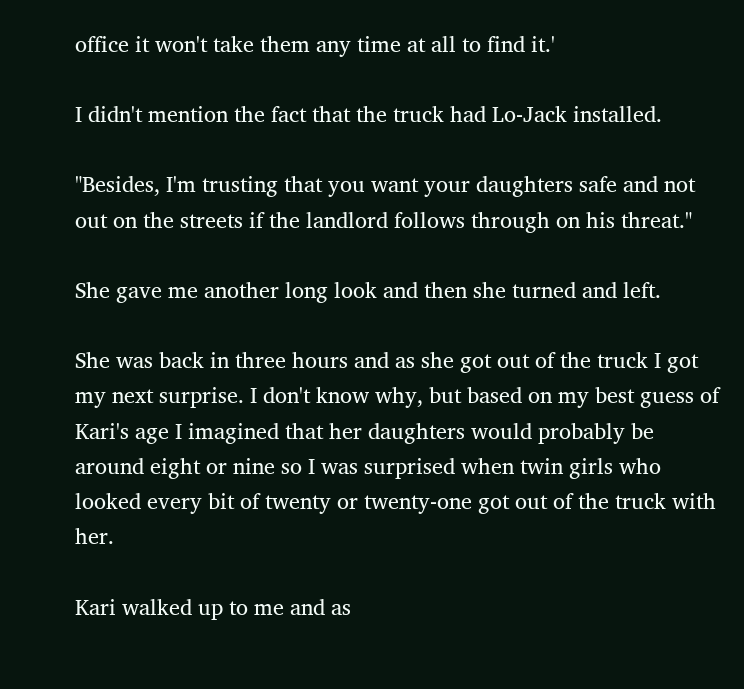office it won't take them any time at all to find it.'

I didn't mention the fact that the truck had Lo-Jack installed.

"Besides, I'm trusting that you want your daughters safe and not out on the streets if the landlord follows through on his threat."

She gave me another long look and then she turned and left.

She was back in three hours and as she got out of the truck I got my next surprise. I don't know why, but based on my best guess of Kari's age I imagined that her daughters would probably be around eight or nine so I was surprised when twin girls who looked every bit of twenty or twenty-one got out of the truck with her.

Kari walked up to me and as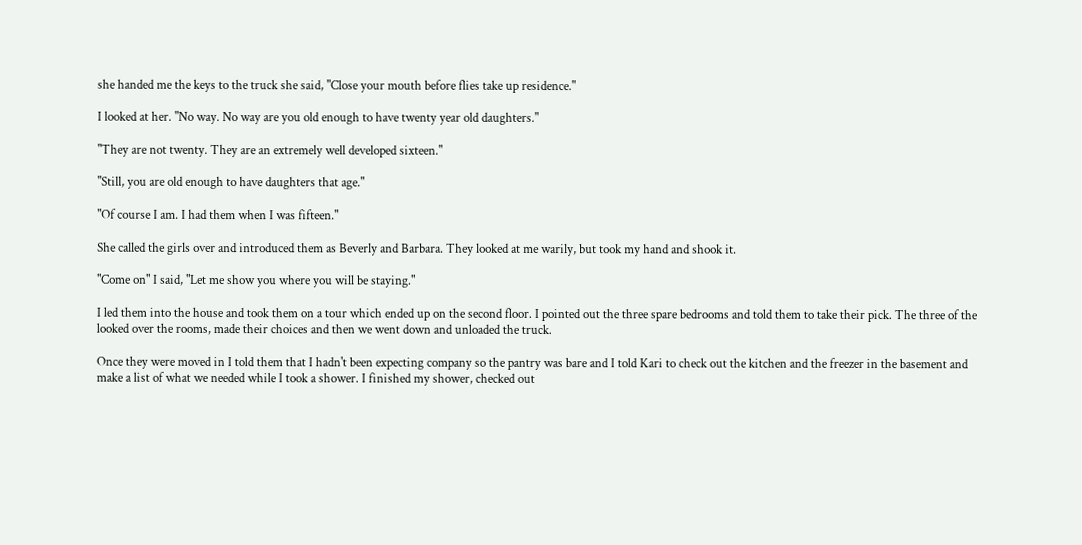she handed me the keys to the truck she said, "Close your mouth before flies take up residence."

I looked at her. "No way. No way are you old enough to have twenty year old daughters."

"They are not twenty. They are an extremely well developed sixteen."

"Still, you are old enough to have daughters that age."

"Of course I am. I had them when I was fifteen."

She called the girls over and introduced them as Beverly and Barbara. They looked at me warily, but took my hand and shook it.

"Come on" I said, "Let me show you where you will be staying."

I led them into the house and took them on a tour which ended up on the second floor. I pointed out the three spare bedrooms and told them to take their pick. The three of the looked over the rooms, made their choices and then we went down and unloaded the truck.

Once they were moved in I told them that I hadn't been expecting company so the pantry was bare and I told Kari to check out the kitchen and the freezer in the basement and make a list of what we needed while I took a shower. I finished my shower, checked out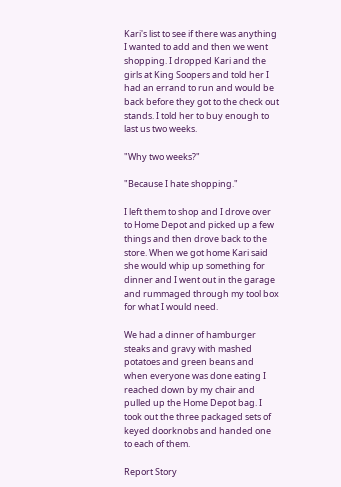Kari's list to see if there was anything I wanted to add and then we went shopping. I dropped Kari and the girls at King Soopers and told her I had an errand to run and would be back before they got to the check out stands. I told her to buy enough to last us two weeks.

"Why two weeks?"

"Because I hate shopping."

I left them to shop and I drove over to Home Depot and picked up a few things and then drove back to the store. When we got home Kari said she would whip up something for dinner and I went out in the garage and rummaged through my tool box for what I would need.

We had a dinner of hamburger steaks and gravy with mashed potatoes and green beans and when everyone was done eating I reached down by my chair and pulled up the Home Depot bag. I took out the three packaged sets of keyed doorknobs and handed one to each of them.

Report Story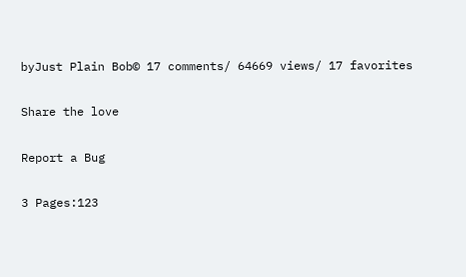byJust Plain Bob© 17 comments/ 64669 views/ 17 favorites

Share the love

Report a Bug

3 Pages:123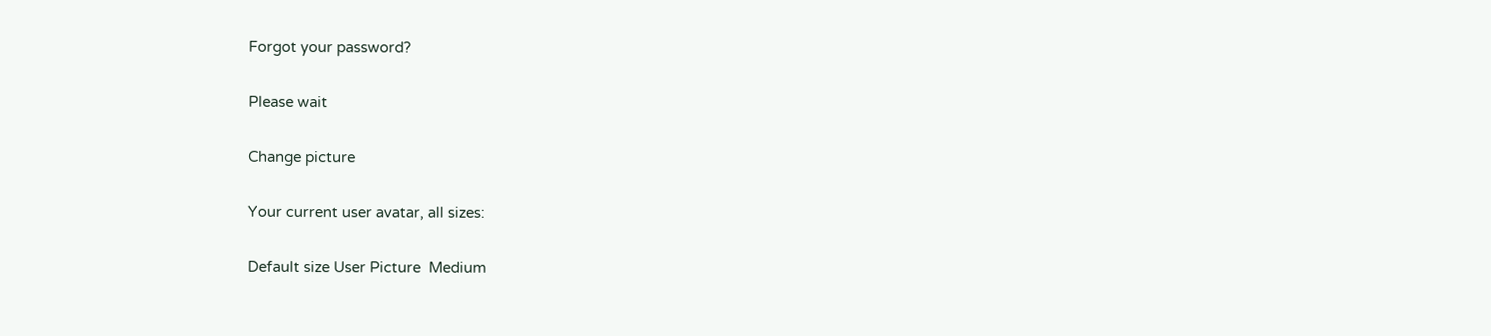Forgot your password?

Please wait

Change picture

Your current user avatar, all sizes:

Default size User Picture  Medium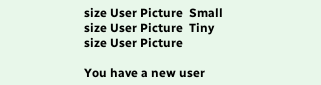size User Picture  Small size User Picture  Tiny size User Picture

You have a new user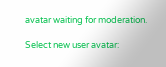avatar waiting for moderation.

Select new user avatar: